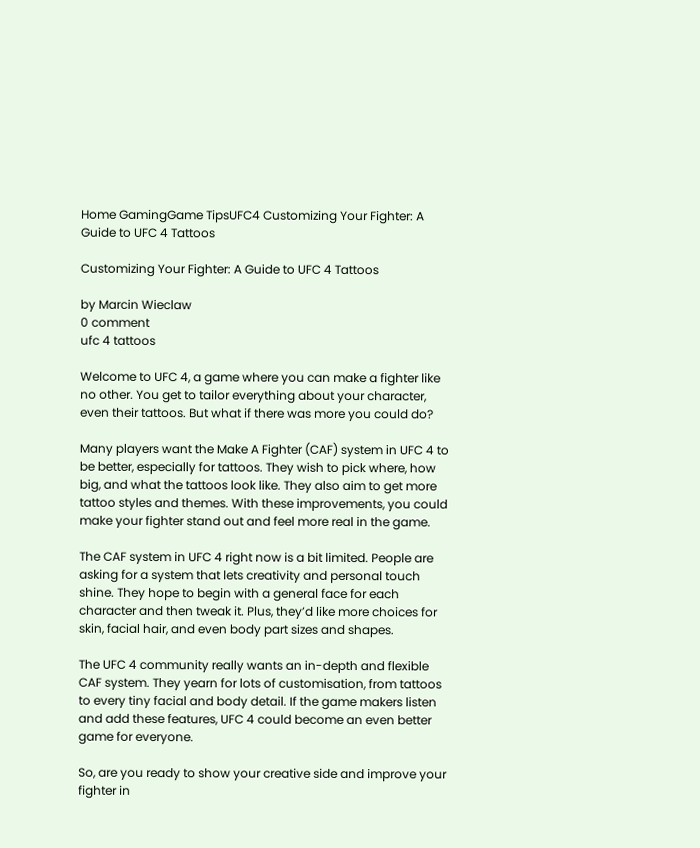Home GamingGame TipsUFC4 Customizing Your Fighter: A Guide to UFC 4 Tattoos

Customizing Your Fighter: A Guide to UFC 4 Tattoos

by Marcin Wieclaw
0 comment
ufc 4 tattoos

Welcome to UFC 4, a game where you can make a fighter like no other. You get to tailor everything about your character, even their tattoos. But what if there was more you could do?

Many players want the Make A Fighter (CAF) system in UFC 4 to be better, especially for tattoos. They wish to pick where, how big, and what the tattoos look like. They also aim to get more tattoo styles and themes. With these improvements, you could make your fighter stand out and feel more real in the game.

The CAF system in UFC 4 right now is a bit limited. People are asking for a system that lets creativity and personal touch shine. They hope to begin with a general face for each character and then tweak it. Plus, they’d like more choices for skin, facial hair, and even body part sizes and shapes.

The UFC 4 community really wants an in-depth and flexible CAF system. They yearn for lots of customisation, from tattoos to every tiny facial and body detail. If the game makers listen and add these features, UFC 4 could become an even better game for everyone.

So, are you ready to show your creative side and improve your fighter in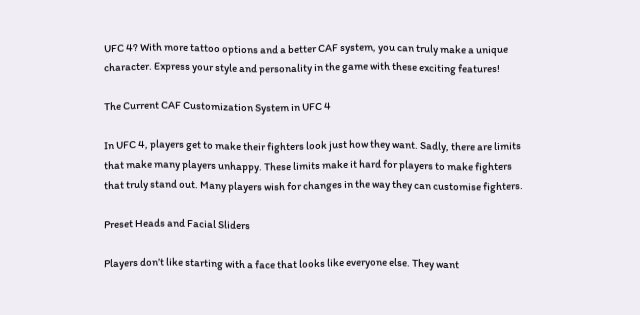UFC 4? With more tattoo options and a better CAF system, you can truly make a unique character. Express your style and personality in the game with these exciting features!

The Current CAF Customization System in UFC 4

In UFC 4, players get to make their fighters look just how they want. Sadly, there are limits that make many players unhappy. These limits make it hard for players to make fighters that truly stand out. Many players wish for changes in the way they can customise fighters.

Preset Heads and Facial Sliders

Players don’t like starting with a face that looks like everyone else. They want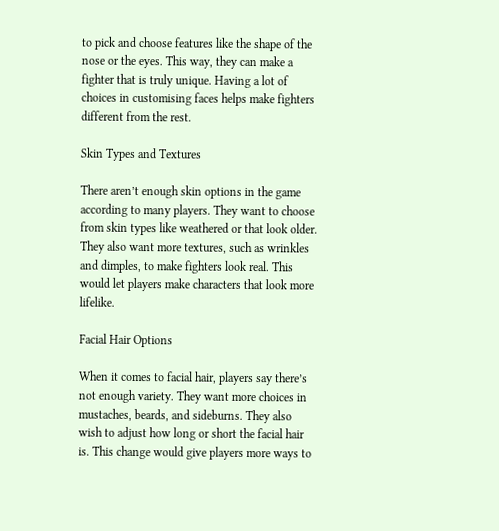to pick and choose features like the shape of the nose or the eyes. This way, they can make a fighter that is truly unique. Having a lot of choices in customising faces helps make fighters different from the rest.

Skin Types and Textures

There aren’t enough skin options in the game according to many players. They want to choose from skin types like weathered or that look older. They also want more textures, such as wrinkles and dimples, to make fighters look real. This would let players make characters that look more lifelike.

Facial Hair Options

When it comes to facial hair, players say there’s not enough variety. They want more choices in mustaches, beards, and sideburns. They also wish to adjust how long or short the facial hair is. This change would give players more ways to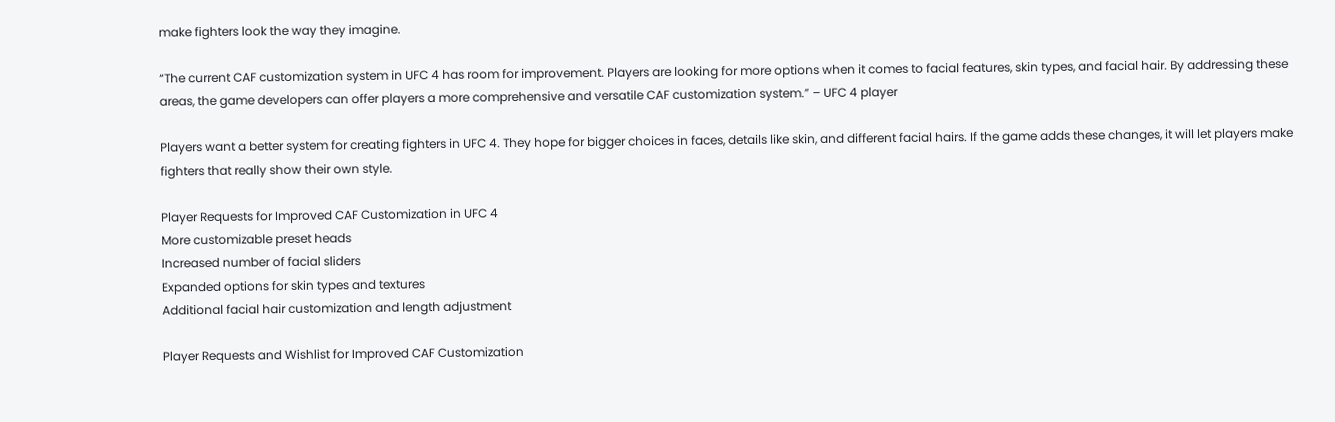make fighters look the way they imagine.

“The current CAF customization system in UFC 4 has room for improvement. Players are looking for more options when it comes to facial features, skin types, and facial hair. By addressing these areas, the game developers can offer players a more comprehensive and versatile CAF customization system.” – UFC 4 player

Players want a better system for creating fighters in UFC 4. They hope for bigger choices in faces, details like skin, and different facial hairs. If the game adds these changes, it will let players make fighters that really show their own style.

Player Requests for Improved CAF Customization in UFC 4
More customizable preset heads
Increased number of facial sliders
Expanded options for skin types and textures
Additional facial hair customization and length adjustment

Player Requests and Wishlist for Improved CAF Customization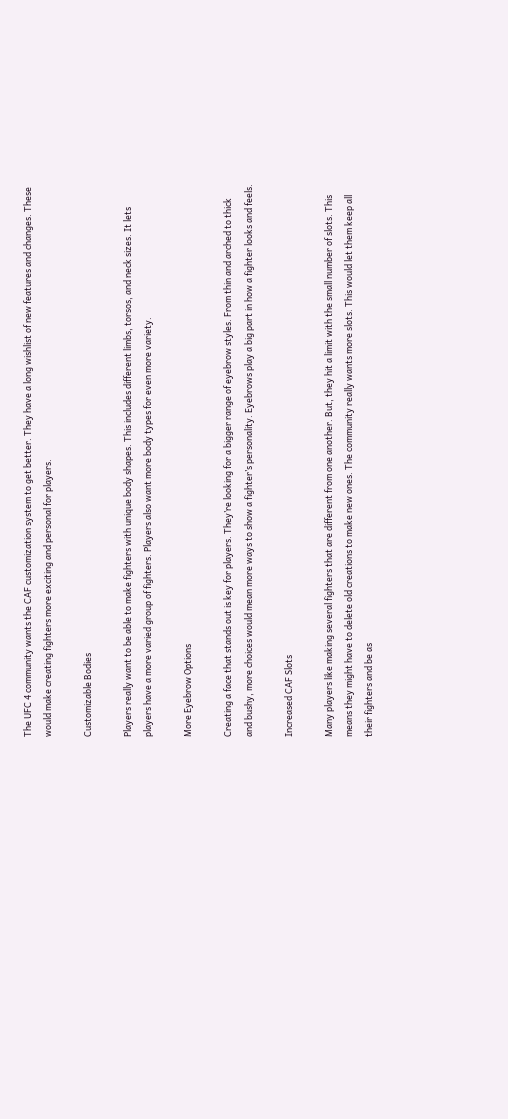The UFC 4 community wants the CAF customization system to get better. They have a long wishlist of new features and changes. These would make creating fighters more exciting and personal for players.

Customizable Bodies

Players really want to be able to make fighters with unique body shapes. This includes different limbs, torsos, and neck sizes. It lets players have a more varied group of fighters. Players also want more body types for even more variety.

More Eyebrow Options

Creating a face that stands out is key for players. They’re looking for a bigger range of eyebrow styles. From thin and arched to thick and bushy, more choices would mean more ways to show a fighter’s personality. Eyebrows play a big part in how a fighter looks and feels.

Increased CAF Slots

Many players like making several fighters that are different from one another. But, they hit a limit with the small number of slots. This means they might have to delete old creations to make new ones. The community really wants more slots. This would let them keep all their fighters and be as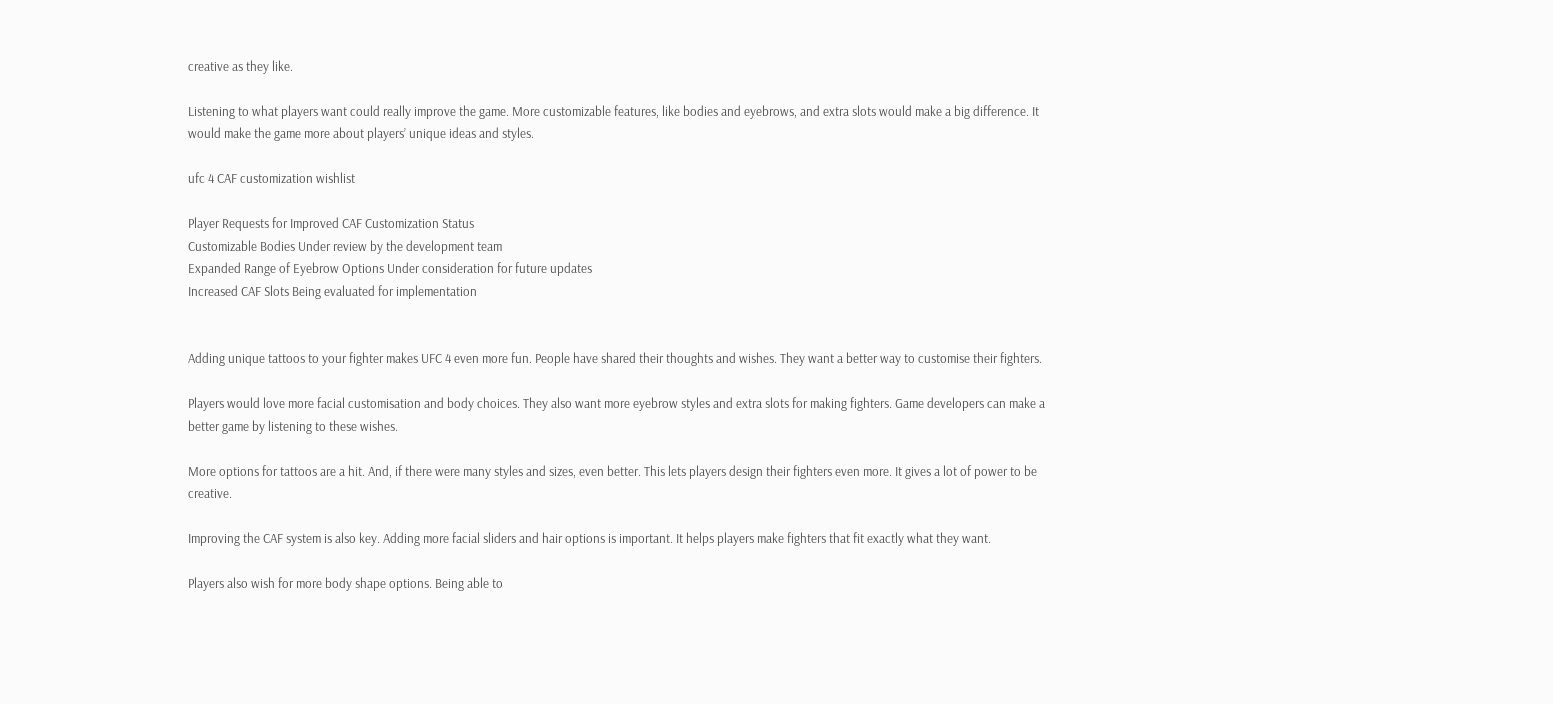creative as they like.

Listening to what players want could really improve the game. More customizable features, like bodies and eyebrows, and extra slots would make a big difference. It would make the game more about players’ unique ideas and styles.

ufc 4 CAF customization wishlist

Player Requests for Improved CAF Customization Status
Customizable Bodies Under review by the development team
Expanded Range of Eyebrow Options Under consideration for future updates
Increased CAF Slots Being evaluated for implementation


Adding unique tattoos to your fighter makes UFC 4 even more fun. People have shared their thoughts and wishes. They want a better way to customise their fighters.

Players would love more facial customisation and body choices. They also want more eyebrow styles and extra slots for making fighters. Game developers can make a better game by listening to these wishes.

More options for tattoos are a hit. And, if there were many styles and sizes, even better. This lets players design their fighters even more. It gives a lot of power to be creative.

Improving the CAF system is also key. Adding more facial sliders and hair options is important. It helps players make fighters that fit exactly what they want.

Players also wish for more body shape options. Being able to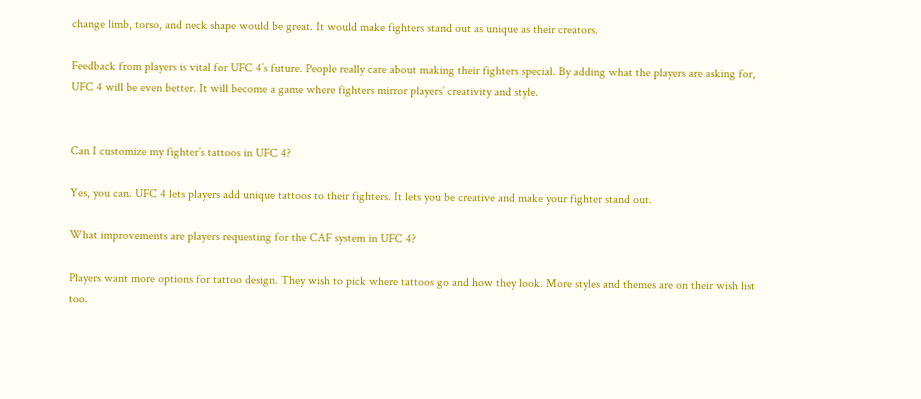change limb, torso, and neck shape would be great. It would make fighters stand out as unique as their creators.

Feedback from players is vital for UFC 4’s future. People really care about making their fighters special. By adding what the players are asking for, UFC 4 will be even better. It will become a game where fighters mirror players’ creativity and style.


Can I customize my fighter’s tattoos in UFC 4?

Yes, you can. UFC 4 lets players add unique tattoos to their fighters. It lets you be creative and make your fighter stand out.

What improvements are players requesting for the CAF system in UFC 4?

Players want more options for tattoo design. They wish to pick where tattoos go and how they look. More styles and themes are on their wish list too.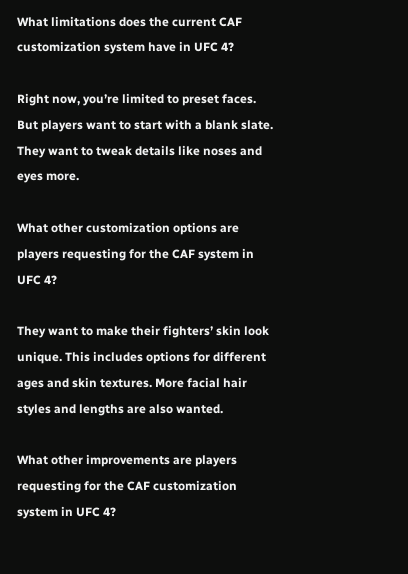What limitations does the current CAF customization system have in UFC 4?

Right now, you’re limited to preset faces. But players want to start with a blank slate. They want to tweak details like noses and eyes more.

What other customization options are players requesting for the CAF system in UFC 4?

They want to make their fighters’ skin look unique. This includes options for different ages and skin textures. More facial hair styles and lengths are also wanted.

What other improvements are players requesting for the CAF customization system in UFC 4?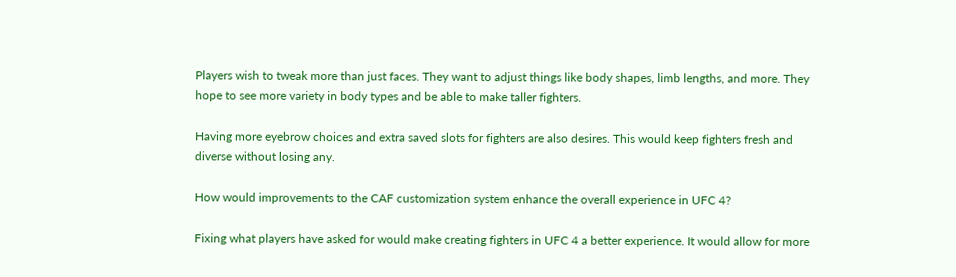Players wish to tweak more than just faces. They want to adjust things like body shapes, limb lengths, and more. They hope to see more variety in body types and be able to make taller fighters.

Having more eyebrow choices and extra saved slots for fighters are also desires. This would keep fighters fresh and diverse without losing any.

How would improvements to the CAF customization system enhance the overall experience in UFC 4?

Fixing what players have asked for would make creating fighters in UFC 4 a better experience. It would allow for more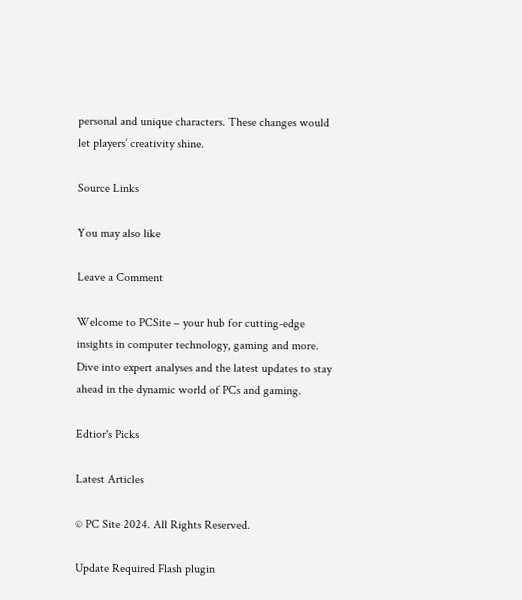personal and unique characters. These changes would let players’ creativity shine.

Source Links

You may also like

Leave a Comment

Welcome to PCSite – your hub for cutting-edge insights in computer technology, gaming and more. Dive into expert analyses and the latest updates to stay ahead in the dynamic world of PCs and gaming.

Edtior's Picks

Latest Articles

© PC Site 2024. All Rights Reserved.

Update Required Flash plugin